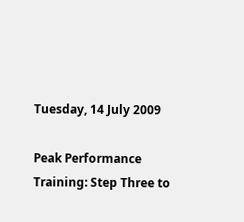Tuesday, 14 July 2009

Peak Performance Training: Step Three to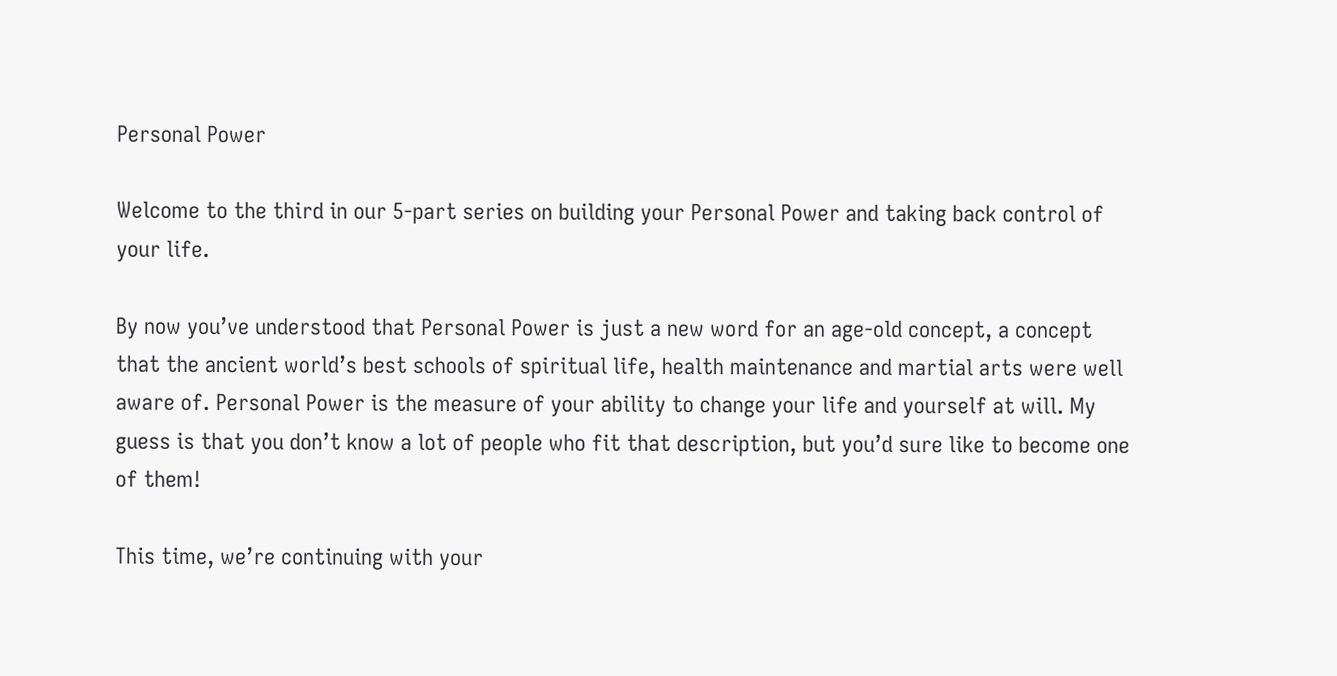Personal Power

Welcome to the third in our 5-part series on building your Personal Power and taking back control of your life.

By now you’ve understood that Personal Power is just a new word for an age-old concept, a concept that the ancient world’s best schools of spiritual life, health maintenance and martial arts were well aware of. Personal Power is the measure of your ability to change your life and yourself at will. My guess is that you don’t know a lot of people who fit that description, but you’d sure like to become one of them!

This time, we’re continuing with your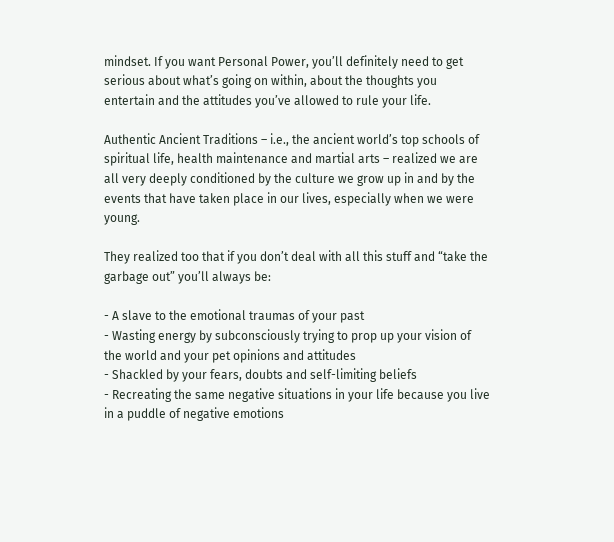mindset. If you want Personal Power, you’ll definitely need to get serious about what’s going on within, about the thoughts you entertain and the attitudes you’ve allowed to rule your life.

Authentic Ancient Traditions – i.e., the ancient world’s top schools of spiritual life, health maintenance and martial arts – realized we are all very deeply conditioned by the culture we grow up in and by the events that have taken place in our lives, especially when we were young.

They realized too that if you don’t deal with all this stuff and “take the garbage out” you’ll always be:

- A slave to the emotional traumas of your past
- Wasting energy by subconsciously trying to prop up your vision of the world and your pet opinions and attitudes
- Shackled by your fears, doubts and self-limiting beliefs
- Recreating the same negative situations in your life because you live in a puddle of negative emotions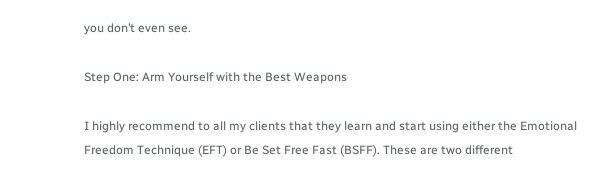you don’t even see.

Step One: Arm Yourself with the Best Weapons

I highly recommend to all my clients that they learn and start using either the Emotional Freedom Technique (EFT) or Be Set Free Fast (BSFF). These are two different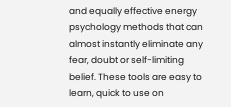and equally effective energy psychology methods that can almost instantly eliminate any fear, doubt or self-limiting belief. These tools are easy to learn, quick to use on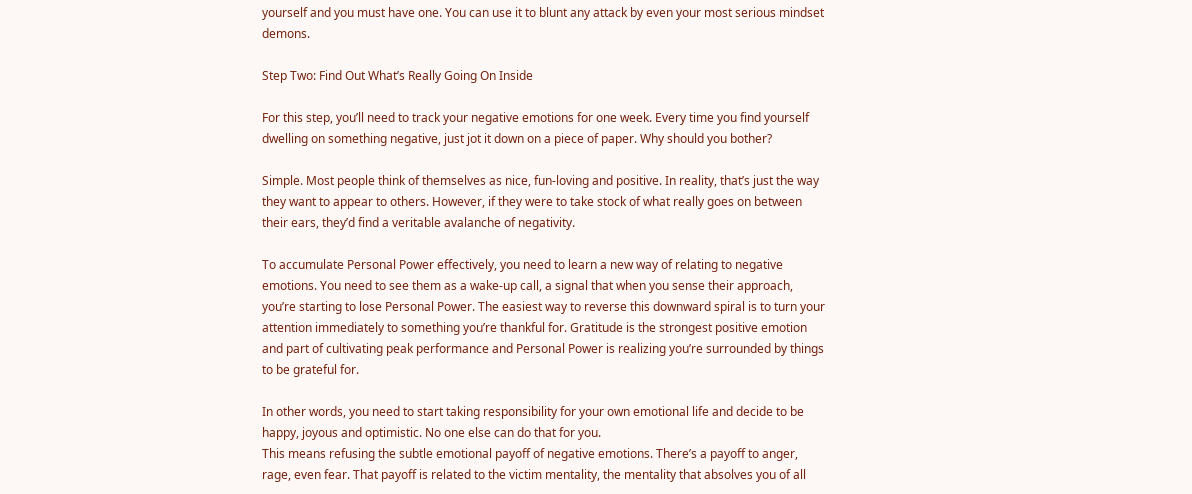yourself and you must have one. You can use it to blunt any attack by even your most serious mindset demons.

Step Two: Find Out What’s Really Going On Inside

For this step, you’ll need to track your negative emotions for one week. Every time you find yourself dwelling on something negative, just jot it down on a piece of paper. Why should you bother?

Simple. Most people think of themselves as nice, fun-loving and positive. In reality, that’s just the way they want to appear to others. However, if they were to take stock of what really goes on between their ears, they’d find a veritable avalanche of negativity.

To accumulate Personal Power effectively, you need to learn a new way of relating to negative emotions. You need to see them as a wake-up call, a signal that when you sense their approach, you’re starting to lose Personal Power. The easiest way to reverse this downward spiral is to turn your attention immediately to something you’re thankful for. Gratitude is the strongest positive emotion and part of cultivating peak performance and Personal Power is realizing you’re surrounded by things to be grateful for.

In other words, you need to start taking responsibility for your own emotional life and decide to be happy, joyous and optimistic. No one else can do that for you.
This means refusing the subtle emotional payoff of negative emotions. There’s a payoff to anger, rage, even fear. That payoff is related to the victim mentality, the mentality that absolves you of all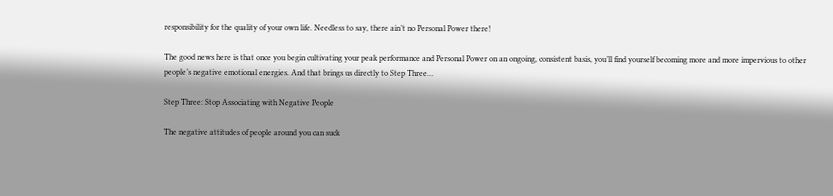responsibility for the quality of your own life. Needless to say, there ain’t no Personal Power there!

The good news here is that once you begin cultivating your peak performance and Personal Power on an ongoing, consistent basis, you’ll find yourself becoming more and more impervious to other people’s negative emotional energies. And that brings us directly to Step Three…

Step Three: Stop Associating with Negative People

The negative attitudes of people around you can suck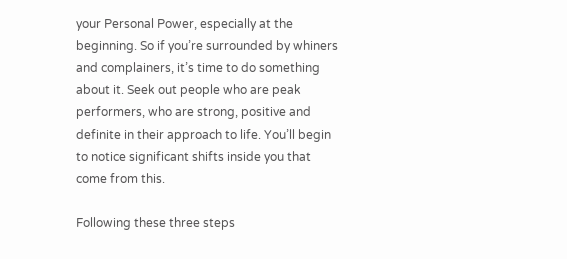your Personal Power, especially at the beginning. So if you’re surrounded by whiners and complainers, it’s time to do something about it. Seek out people who are peak performers, who are strong, positive and definite in their approach to life. You’ll begin to notice significant shifts inside you that come from this.

Following these three steps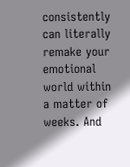consistently can literally remake your emotional world within a matter of weeks. And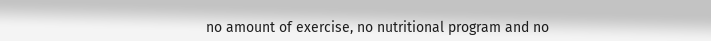no amount of exercise, no nutritional program and no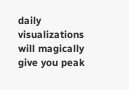daily visualizations will magically give you peak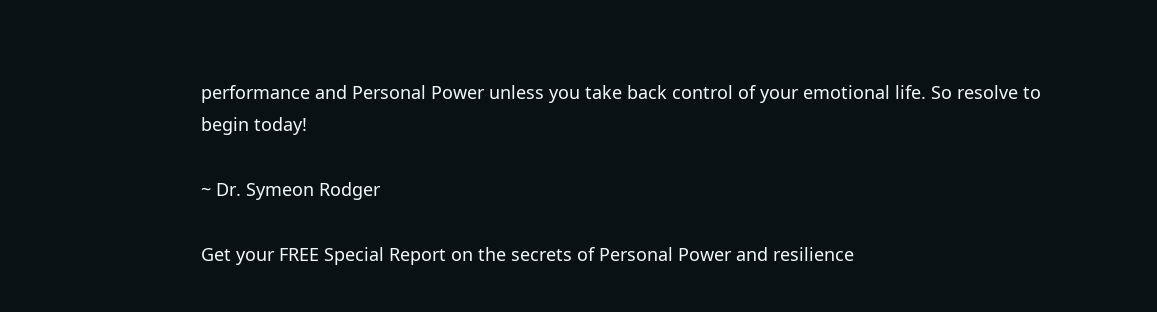performance and Personal Power unless you take back control of your emotional life. So resolve to begin today!

~ Dr. Symeon Rodger

Get your FREE Special Report on the secrets of Personal Power and resilience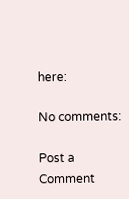here:

No comments:

Post a Comment